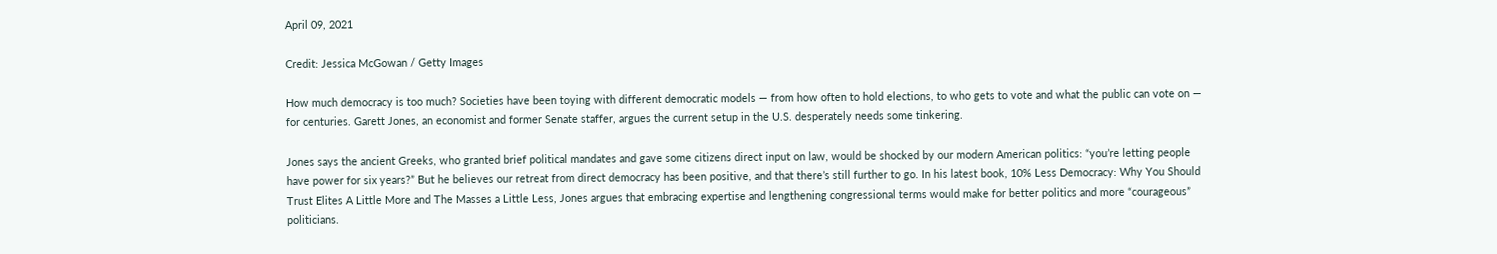April 09, 2021

Credit: Jessica McGowan / Getty Images

How much democracy is too much? Societies have been toying with different democratic models — from how often to hold elections, to who gets to vote and what the public can vote on — for centuries. Garett Jones, an economist and former Senate staffer, argues the current setup in the U.S. desperately needs some tinkering.

Jones says the ancient Greeks, who granted brief political mandates and gave some citizens direct input on law, would be shocked by our modern American politics: “you’re letting people have power for six years?” But he believes our retreat from direct democracy has been positive, and that there’s still further to go. In his latest book, 10% Less Democracy: Why You Should Trust Elites A Little More and The Masses a Little Less, Jones argues that embracing expertise and lengthening congressional terms would make for better politics and more “courageous” politicians.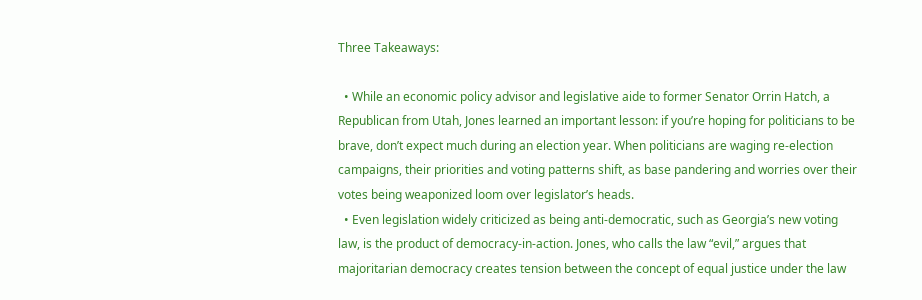Three Takeaways:

  • While an economic policy advisor and legislative aide to former Senator Orrin Hatch, a Republican from Utah, Jones learned an important lesson: if you’re hoping for politicians to be brave, don’t expect much during an election year. When politicians are waging re-election campaigns, their priorities and voting patterns shift, as base pandering and worries over their votes being weaponized loom over legislator’s heads.
  • Even legislation widely criticized as being anti-democratic, such as Georgia’s new voting law, is the product of democracy-in-action. Jones, who calls the law “evil,” argues that majoritarian democracy creates tension between the concept of equal justice under the law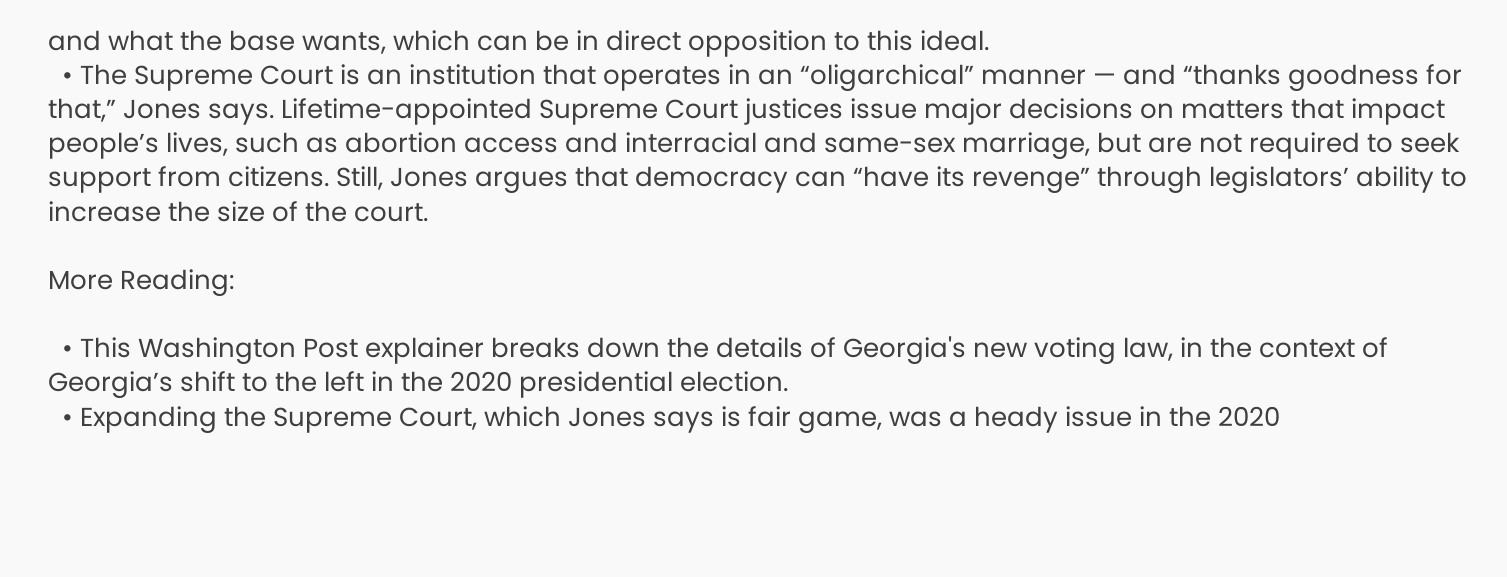and what the base wants, which can be in direct opposition to this ideal.
  • The Supreme Court is an institution that operates in an “oligarchical” manner — and “thanks goodness for that,” Jones says. Lifetime-appointed Supreme Court justices issue major decisions on matters that impact people’s lives, such as abortion access and interracial and same-sex marriage, but are not required to seek support from citizens. Still, Jones argues that democracy can “have its revenge” through legislators’ ability to increase the size of the court.

More Reading:

  • This Washington Post explainer breaks down the details of Georgia's new voting law, in the context of Georgia’s shift to the left in the 2020 presidential election.
  • Expanding the Supreme Court, which Jones says is fair game, was a heady issue in the 2020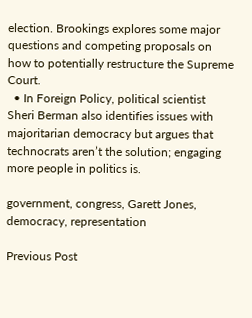election. Brookings explores some major questions and competing proposals on how to potentially restructure the Supreme Court.
  • In Foreign Policy, political scientist Sheri Berman also identifies issues with majoritarian democracy but argues that technocrats aren’t the solution; engaging more people in politics is.

government, congress, Garett Jones, democracy, representation

Previous Post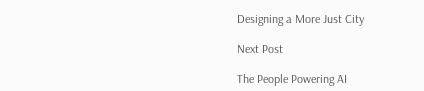Designing a More Just City

Next Post

The People Powering AI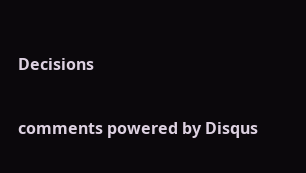Decisions

comments powered by Disqus